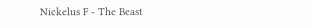Nickelus F - The Beast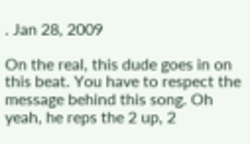. Jan 28, 2009

On the real, this dude goes in on this beat. You have to respect the message behind this song. Oh yeah, he reps the 2 up, 2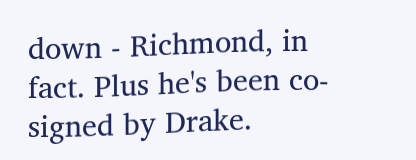down - Richmond, in fact. Plus he's been co-signed by Drake.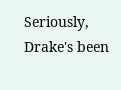Seriously, Drake's been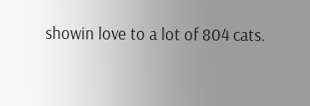showin love to a lot of 804 cats.